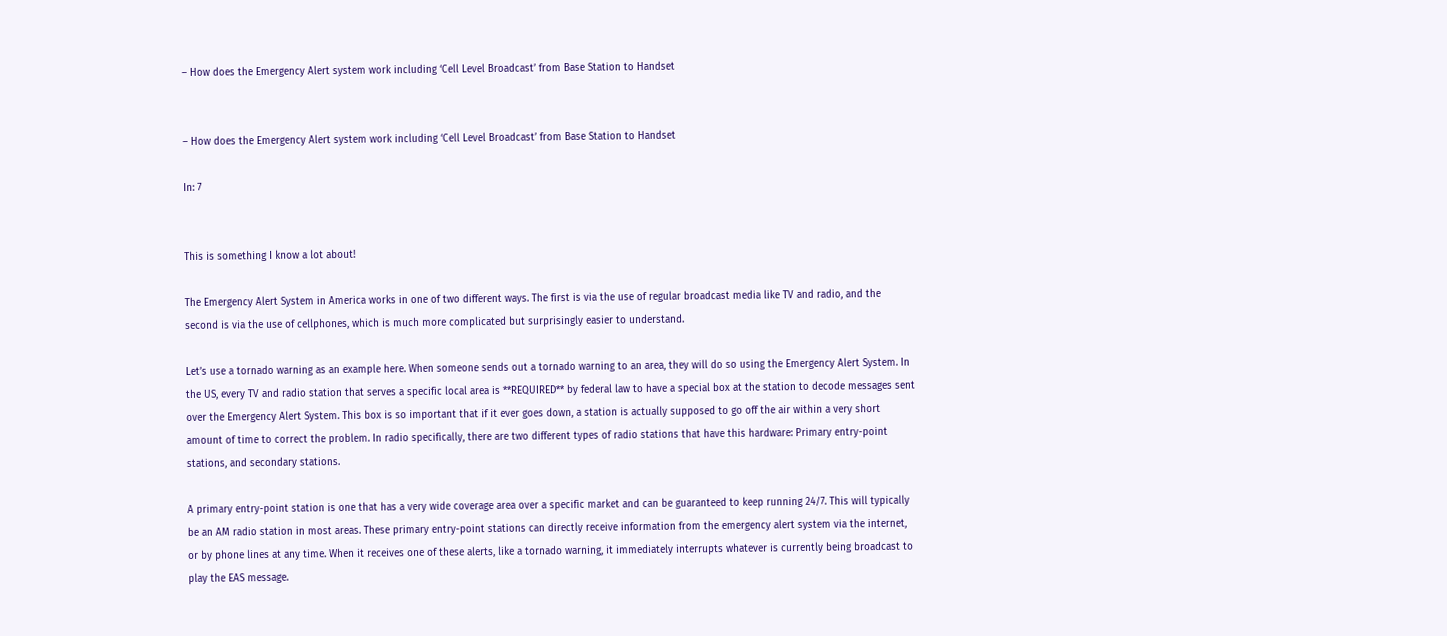– How does the Emergency Alert system work including ‘Cell Level Broadcast’ from Base Station to Handset


– How does the Emergency Alert system work including ‘Cell Level Broadcast’ from Base Station to Handset

In: 7


This is something I know a lot about!

The Emergency Alert System in America works in one of two different ways. The first is via the use of regular broadcast media like TV and radio, and the second is via the use of cellphones, which is much more complicated but surprisingly easier to understand.

Let’s use a tornado warning as an example here. When someone sends out a tornado warning to an area, they will do so using the Emergency Alert System. In the US, every TV and radio station that serves a specific local area is **REQUIRED** by federal law to have a special box at the station to decode messages sent over the Emergency Alert System. This box is so important that if it ever goes down, a station is actually supposed to go off the air within a very short amount of time to correct the problem. In radio specifically, there are two different types of radio stations that have this hardware: Primary entry-point stations, and secondary stations.

A primary entry-point station is one that has a very wide coverage area over a specific market and can be guaranteed to keep running 24/7. This will typically be an AM radio station in most areas. These primary entry-point stations can directly receive information from the emergency alert system via the internet, or by phone lines at any time. When it receives one of these alerts, like a tornado warning, it immediately interrupts whatever is currently being broadcast to play the EAS message.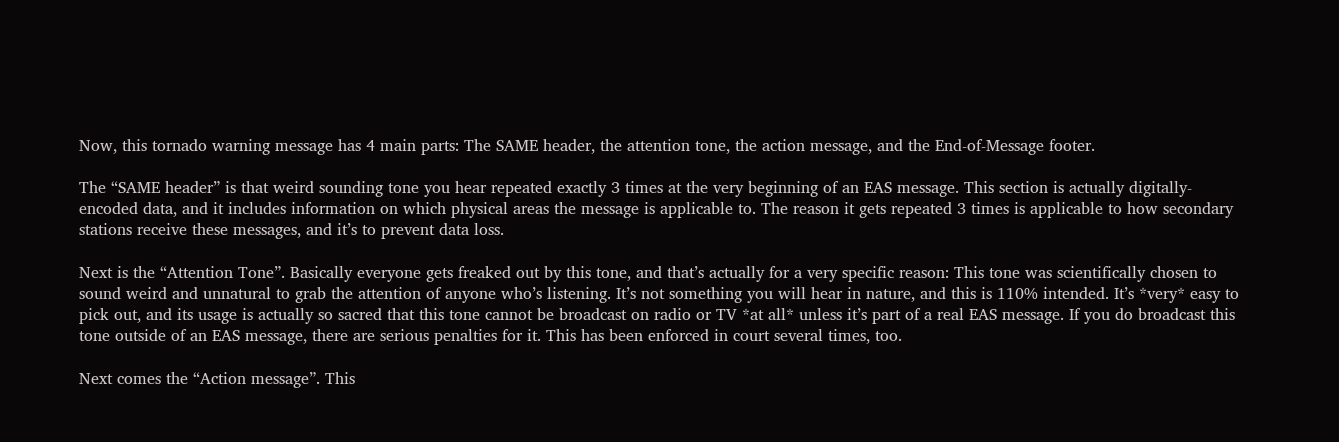Now, this tornado warning message has 4 main parts: The SAME header, the attention tone, the action message, and the End-of-Message footer.

The “SAME header” is that weird sounding tone you hear repeated exactly 3 times at the very beginning of an EAS message. This section is actually digitally-encoded data, and it includes information on which physical areas the message is applicable to. The reason it gets repeated 3 times is applicable to how secondary stations receive these messages, and it’s to prevent data loss.

Next is the “Attention Tone”. Basically everyone gets freaked out by this tone, and that’s actually for a very specific reason: This tone was scientifically chosen to sound weird and unnatural to grab the attention of anyone who’s listening. It’s not something you will hear in nature, and this is 110% intended. It’s *very* easy to pick out, and its usage is actually so sacred that this tone cannot be broadcast on radio or TV *at all* unless it’s part of a real EAS message. If you do broadcast this tone outside of an EAS message, there are serious penalties for it. This has been enforced in court several times, too.

Next comes the “Action message”. This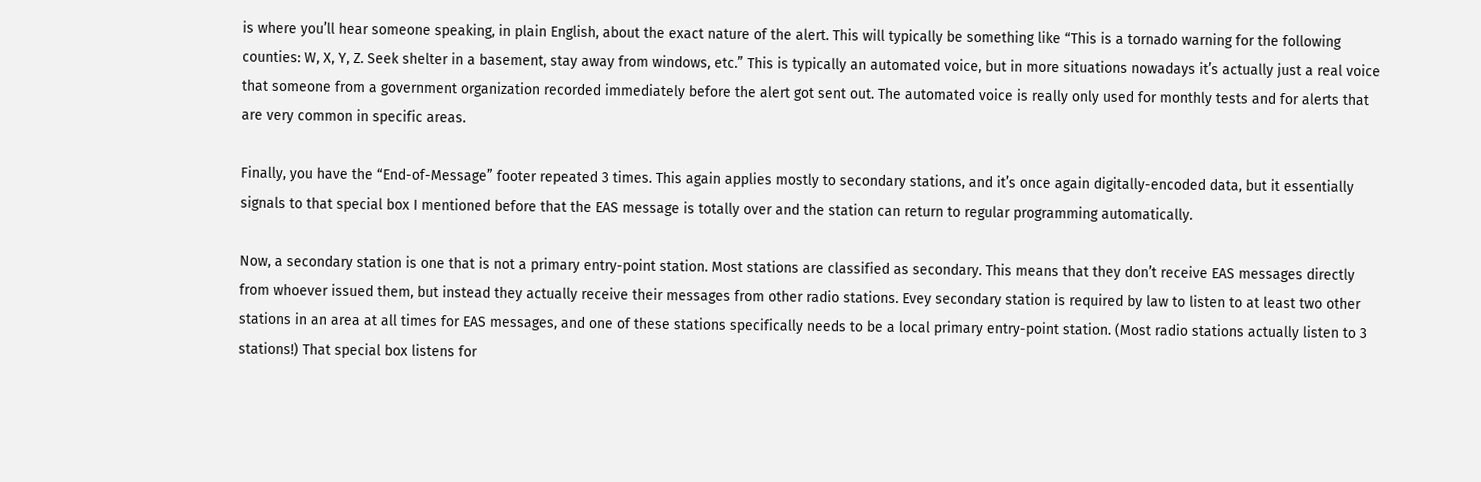is where you’ll hear someone speaking, in plain English, about the exact nature of the alert. This will typically be something like “This is a tornado warning for the following counties: W, X, Y, Z. Seek shelter in a basement, stay away from windows, etc.” This is typically an automated voice, but in more situations nowadays it’s actually just a real voice that someone from a government organization recorded immediately before the alert got sent out. The automated voice is really only used for monthly tests and for alerts that are very common in specific areas.

Finally, you have the “End-of-Message” footer repeated 3 times. This again applies mostly to secondary stations, and it’s once again digitally-encoded data, but it essentially signals to that special box I mentioned before that the EAS message is totally over and the station can return to regular programming automatically.

Now, a secondary station is one that is not a primary entry-point station. Most stations are classified as secondary. This means that they don’t receive EAS messages directly from whoever issued them, but instead they actually receive their messages from other radio stations. Evey secondary station is required by law to listen to at least two other stations in an area at all times for EAS messages, and one of these stations specifically needs to be a local primary entry-point station. (Most radio stations actually listen to 3 stations!) That special box listens for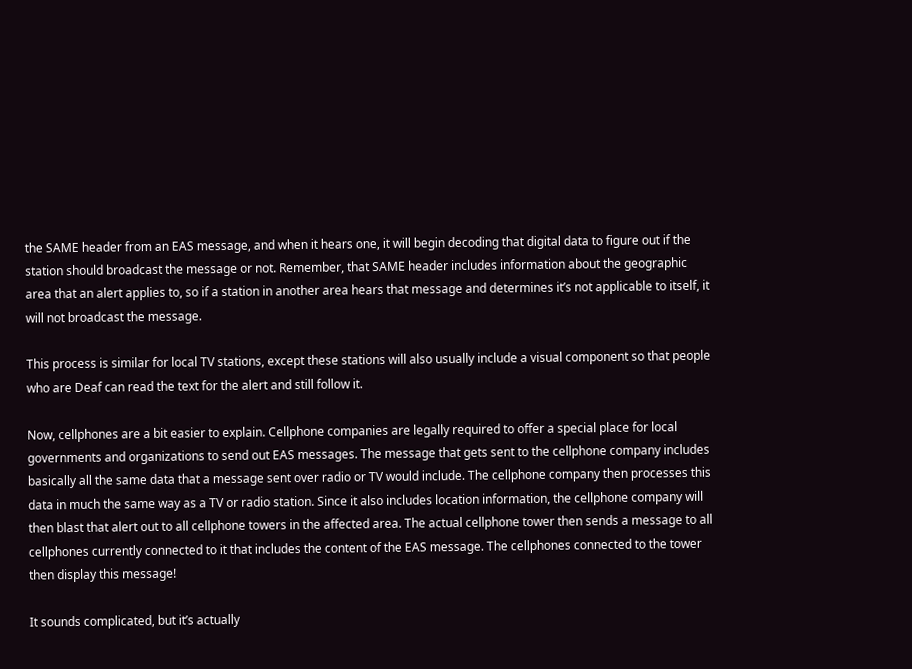the SAME header from an EAS message, and when it hears one, it will begin decoding that digital data to figure out if the station should broadcast the message or not. Remember, that SAME header includes information about the geographic area that an alert applies to, so if a station in another area hears that message and determines it’s not applicable to itself, it will not broadcast the message.

This process is similar for local TV stations, except these stations will also usually include a visual component so that people who are Deaf can read the text for the alert and still follow it.

Now, cellphones are a bit easier to explain. Cellphone companies are legally required to offer a special place for local governments and organizations to send out EAS messages. The message that gets sent to the cellphone company includes basically all the same data that a message sent over radio or TV would include. The cellphone company then processes this data in much the same way as a TV or radio station. Since it also includes location information, the cellphone company will then blast that alert out to all cellphone towers in the affected area. The actual cellphone tower then sends a message to all cellphones currently connected to it that includes the content of the EAS message. The cellphones connected to the tower then display this message!

It sounds complicated, but it’s actually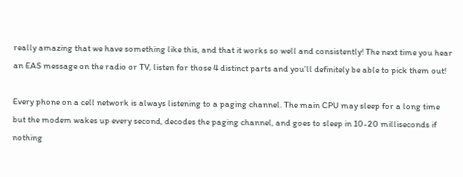really amazing that we have something like this, and that it works so well and consistently! The next time you hear an EAS message on the radio or TV, listen for those 4 distinct parts and you’ll definitely be able to pick them out!

Every phone on a cell network is always listening to a paging channel. The main CPU may sleep for a long time but the modem wakes up every second, decodes the paging channel, and goes to sleep in 10-20 milliseconds if nothing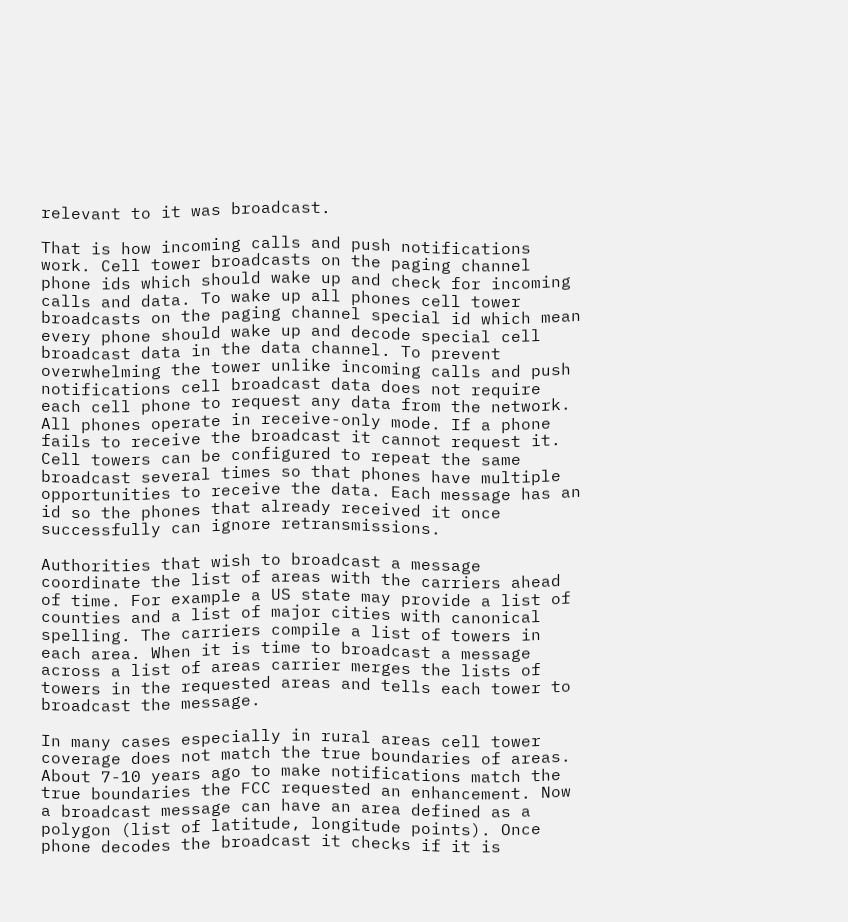relevant to it was broadcast.

That is how incoming calls and push notifications work. Cell tower broadcasts on the paging channel phone ids which should wake up and check for incoming calls and data. To wake up all phones cell tower broadcasts on the paging channel special id which mean every phone should wake up and decode special cell broadcast data in the data channel. To prevent overwhelming the tower unlike incoming calls and push notifications cell broadcast data does not require each cell phone to request any data from the network. All phones operate in receive-only mode. If a phone fails to receive the broadcast it cannot request it. Cell towers can be configured to repeat the same broadcast several times so that phones have multiple opportunities to receive the data. Each message has an id so the phones that already received it once successfully can ignore retransmissions.

Authorities that wish to broadcast a message coordinate the list of areas with the carriers ahead of time. For example a US state may provide a list of counties and a list of major cities with canonical spelling. The carriers compile a list of towers in each area. When it is time to broadcast a message across a list of areas carrier merges the lists of towers in the requested areas and tells each tower to broadcast the message.

In many cases especially in rural areas cell tower coverage does not match the true boundaries of areas. About 7-10 years ago to make notifications match the true boundaries the FCC requested an enhancement. Now a broadcast message can have an area defined as a polygon (list of latitude, longitude points). Once phone decodes the broadcast it checks if it is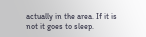actually in the area. If it is not it goes to sleep.